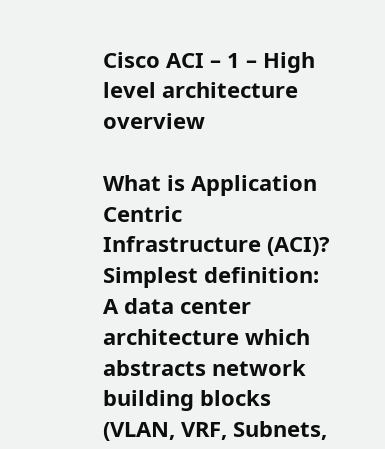Cisco ACI – 1 – High level architecture overview

What is Application Centric Infrastructure (ACI)?
Simplest definition: A data center architecture which abstracts network building blocks (VLAN, VRF, Subnets,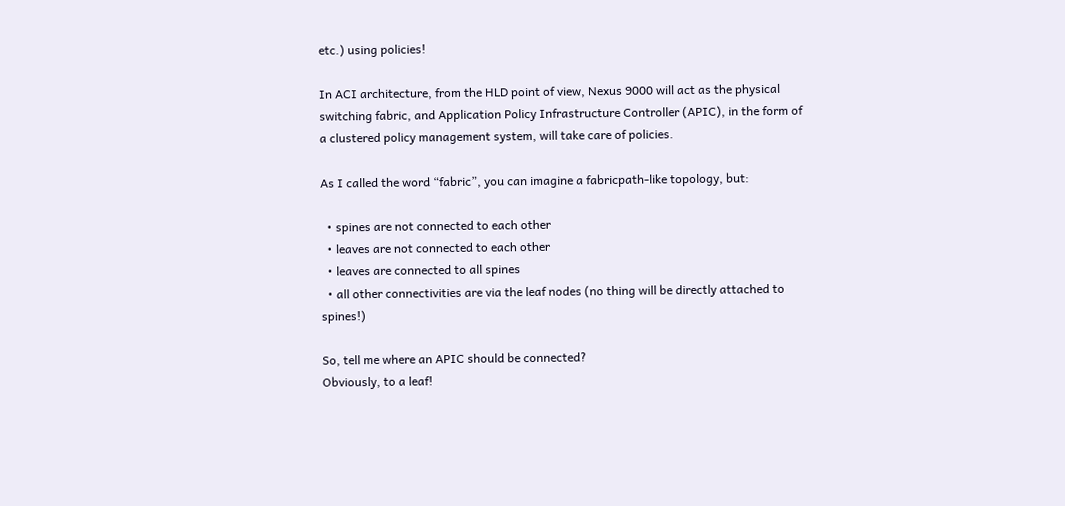etc.) using policies!

In ACI architecture, from the HLD point of view, Nexus 9000 will act as the physical switching fabric, and Application Policy Infrastructure Controller (APIC), in the form of a clustered policy management system, will take care of policies.

As I called the word “fabric”, you can imagine a fabricpath-like topology, but:

  • spines are not connected to each other
  • leaves are not connected to each other
  • leaves are connected to all spines
  • all other connectivities are via the leaf nodes (no thing will be directly attached to spines!)

So, tell me where an APIC should be connected?
Obviously, to a leaf!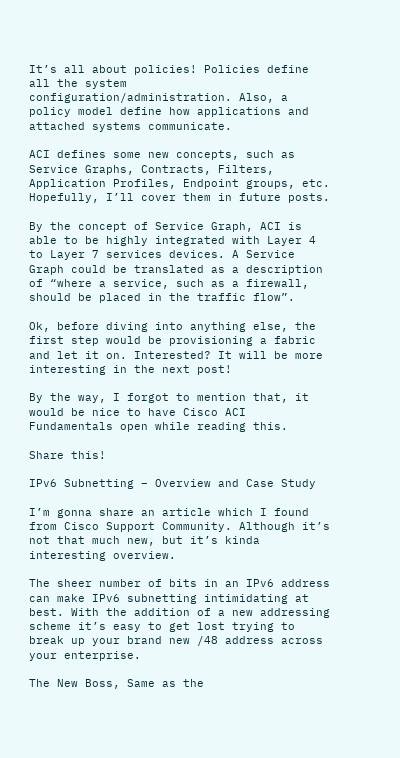It’s all about policies! Policies define all the system configuration/administration. Also, a policy model define how applications and attached systems communicate.

ACI defines some new concepts, such as Service Graphs, Contracts, Filters, Application Profiles, Endpoint groups, etc. Hopefully, I’ll cover them in future posts.

By the concept of Service Graph, ACI is able to be highly integrated with Layer 4 to Layer 7 services devices. A Service Graph could be translated as a description of “where a service, such as a firewall, should be placed in the traffic flow”.

Ok, before diving into anything else, the first step would be provisioning a fabric and let it on. Interested? It will be more interesting in the next post!

By the way, I forgot to mention that, it would be nice to have Cisco ACI Fundamentals open while reading this.

Share this!

IPv6 Subnetting – Overview and Case Study

I’m gonna share an article which I found from Cisco Support Community. Although it’s not that much new, but it’s kinda interesting overview.

The sheer number of bits in an IPv6 address can make IPv6 subnetting intimidating at best. With the addition of a new addressing scheme it’s easy to get lost trying to break up your brand new /48 address across your enterprise.

The New Boss, Same as the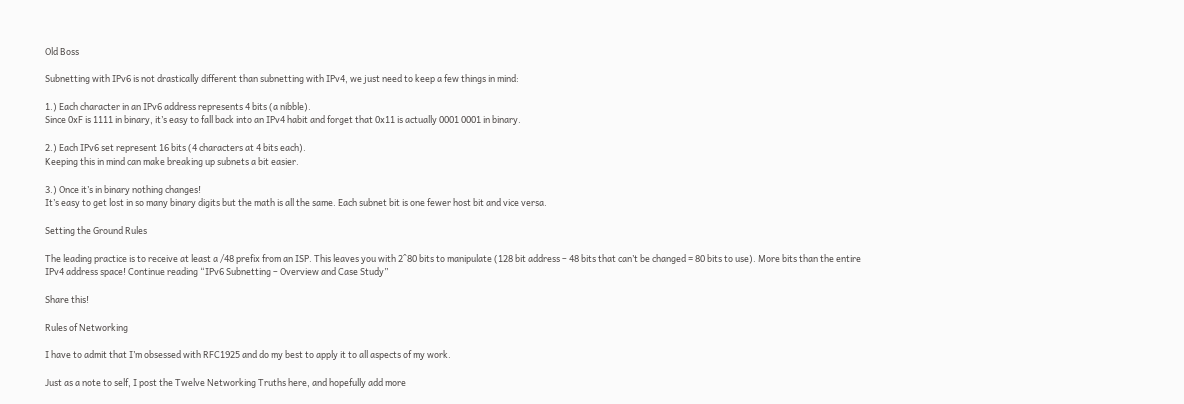Old Boss

Subnetting with IPv6 is not drastically different than subnetting with IPv4, we just need to keep a few things in mind:

1.) Each character in an IPv6 address represents 4 bits (a nibble).
Since 0xF is 1111 in binary, it’s easy to fall back into an IPv4 habit and forget that 0x11 is actually 0001 0001 in binary.

2.) Each IPv6 set represent 16 bits (4 characters at 4 bits each).
Keeping this in mind can make breaking up subnets a bit easier.

3.) Once it’s in binary nothing changes!
It’s easy to get lost in so many binary digits but the math is all the same. Each subnet bit is one fewer host bit and vice versa.

Setting the Ground Rules

The leading practice is to receive at least a /48 prefix from an ISP. This leaves you with 2^80 bits to manipulate (128 bit address – 48 bits that can’t be changed = 80 bits to use). More bits than the entire IPv4 address space! Continue reading “IPv6 Subnetting – Overview and Case Study”

Share this!

Rules of Networking

I have to admit that I’m obsessed with RFC1925 and do my best to apply it to all aspects of my work.

Just as a note to self, I post the Twelve Networking Truths here, and hopefully add more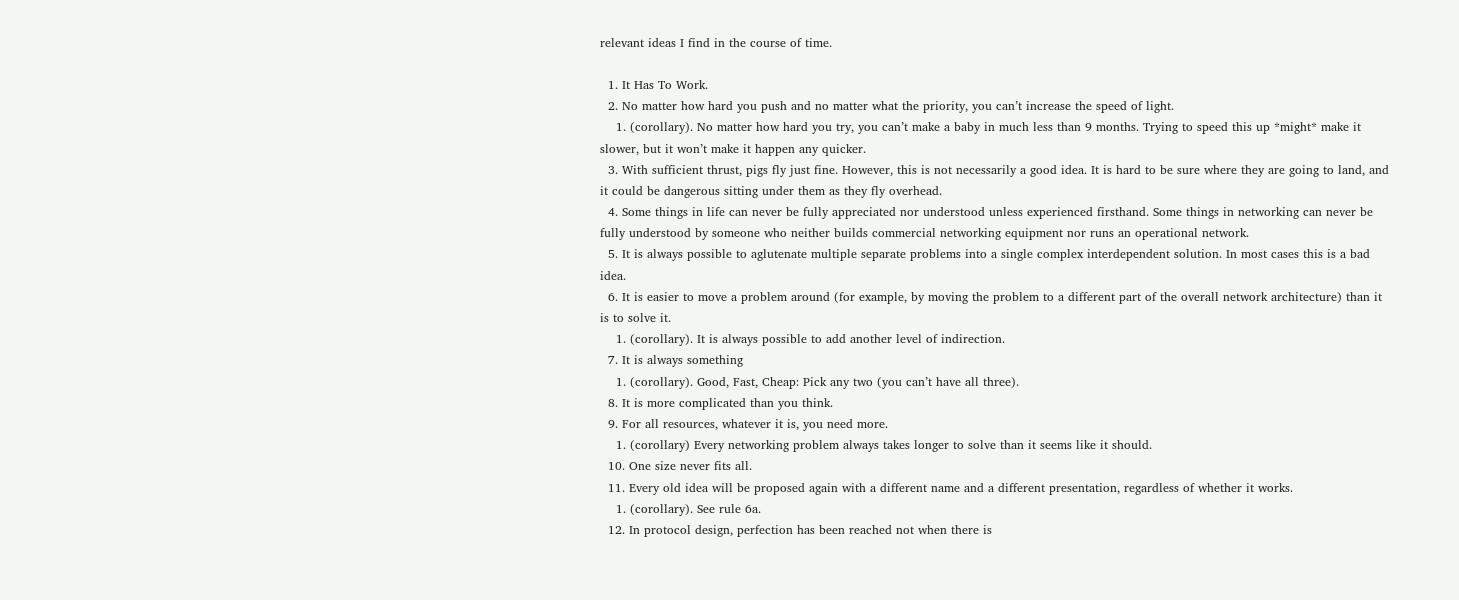relevant ideas I find in the course of time.

  1. It Has To Work.
  2. No matter how hard you push and no matter what the priority, you can’t increase the speed of light.
    1. (corollary). No matter how hard you try, you can’t make a baby in much less than 9 months. Trying to speed this up *might* make it slower, but it won’t make it happen any quicker.
  3. With sufficient thrust, pigs fly just fine. However, this is not necessarily a good idea. It is hard to be sure where they are going to land, and it could be dangerous sitting under them as they fly overhead.
  4. Some things in life can never be fully appreciated nor understood unless experienced firsthand. Some things in networking can never be fully understood by someone who neither builds commercial networking equipment nor runs an operational network.
  5. It is always possible to aglutenate multiple separate problems into a single complex interdependent solution. In most cases this is a bad idea.
  6. It is easier to move a problem around (for example, by moving the problem to a different part of the overall network architecture) than it is to solve it.
    1. (corollary). It is always possible to add another level of indirection.
  7. It is always something
    1. (corollary). Good, Fast, Cheap: Pick any two (you can’t have all three).
  8. It is more complicated than you think.
  9. For all resources, whatever it is, you need more.
    1. (corollary) Every networking problem always takes longer to solve than it seems like it should.
  10. One size never fits all.
  11. Every old idea will be proposed again with a different name and a different presentation, regardless of whether it works.
    1. (corollary). See rule 6a.
  12. In protocol design, perfection has been reached not when there is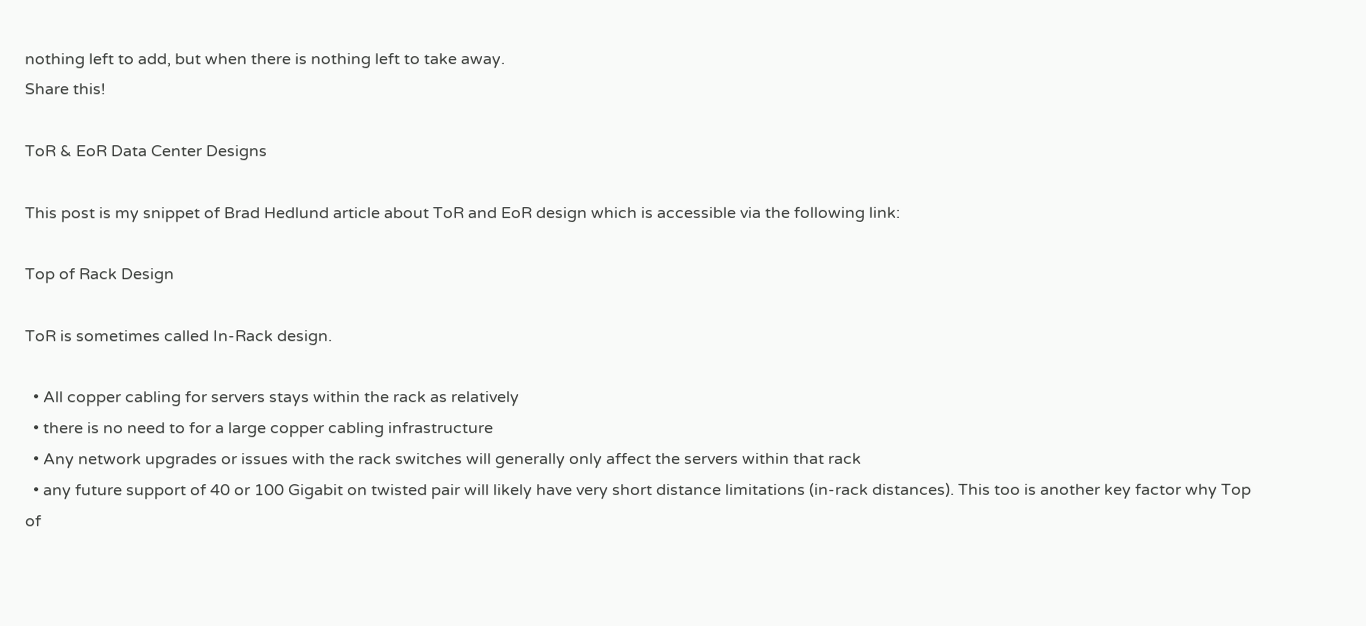nothing left to add, but when there is nothing left to take away.
Share this!

ToR & EoR Data Center Designs

This post is my snippet of Brad Hedlund article about ToR and EoR design which is accessible via the following link:

Top of Rack Design

ToR is sometimes called In-Rack design.

  • All copper cabling for servers stays within the rack as relatively
  • there is no need to for a large copper cabling infrastructure
  • Any network upgrades or issues with the rack switches will generally only affect the servers within that rack
  • any future support of 40 or 100 Gigabit on twisted pair will likely have very short distance limitations (in-rack distances). This too is another key factor why Top of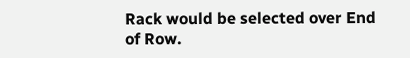Rack would be selected over End of Row.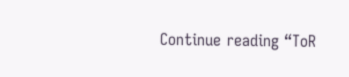Continue reading “ToR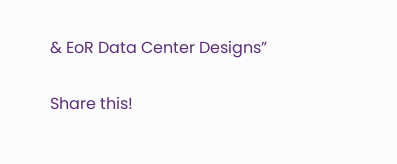& EoR Data Center Designs”

Share this!